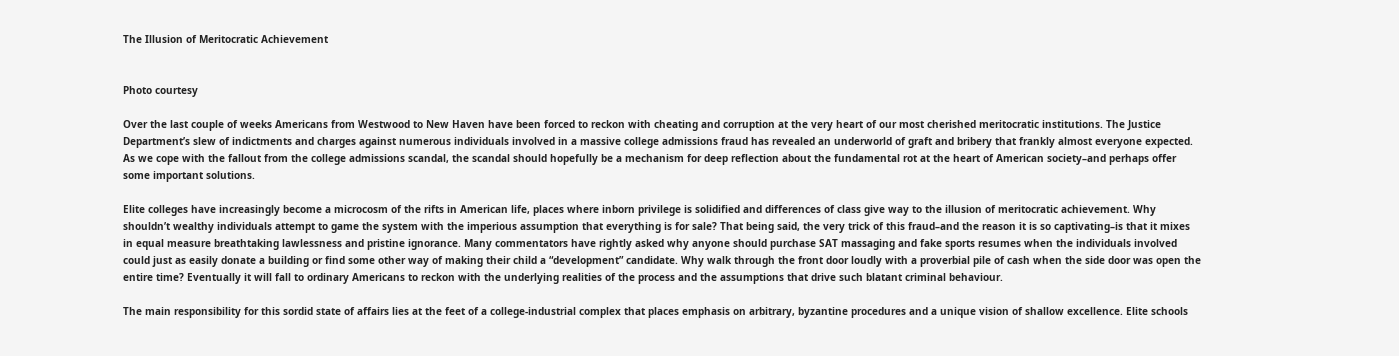The Illusion of Meritocratic Achievement


Photo courtesy

Over the last couple of weeks Americans from Westwood to New Haven have been forced to reckon with cheating and corruption at the very heart of our most cherished meritocratic institutions. The Justice Department’s slew of indictments and charges against numerous individuals involved in a massive college admissions fraud has revealed an underworld of graft and bribery that frankly almost everyone expected. As we cope with the fallout from the college admissions scandal, the scandal should hopefully be a mechanism for deep reflection about the fundamental rot at the heart of American society–and perhaps offer some important solutions.

Elite colleges have increasingly become a microcosm of the rifts in American life, places where inborn privilege is solidified and differences of class give way to the illusion of meritocratic achievement. Why shouldn’t wealthy individuals attempt to game the system with the imperious assumption that everything is for sale? That being said, the very trick of this fraud–and the reason it is so captivating–is that it mixes in equal measure breathtaking lawlessness and pristine ignorance. Many commentators have rightly asked why anyone should purchase SAT massaging and fake sports resumes when the individuals involved could just as easily donate a building or find some other way of making their child a “development” candidate. Why walk through the front door loudly with a proverbial pile of cash when the side door was open the entire time? Eventually it will fall to ordinary Americans to reckon with the underlying realities of the process and the assumptions that drive such blatant criminal behaviour.

The main responsibility for this sordid state of affairs lies at the feet of a college-industrial complex that places emphasis on arbitrary, byzantine procedures and a unique vision of shallow excellence. Elite schools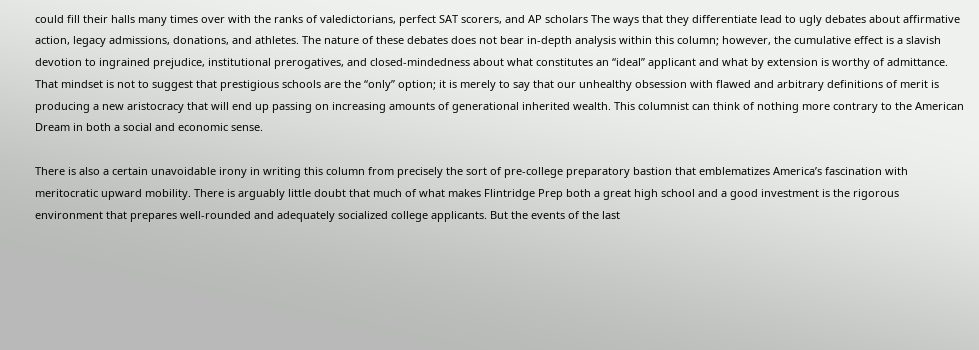could fill their halls many times over with the ranks of valedictorians, perfect SAT scorers, and AP scholars The ways that they differentiate lead to ugly debates about affirmative action, legacy admissions, donations, and athletes. The nature of these debates does not bear in-depth analysis within this column; however, the cumulative effect is a slavish devotion to ingrained prejudice, institutional prerogatives, and closed-mindedness about what constitutes an “ideal” applicant and what by extension is worthy of admittance. That mindset is not to suggest that prestigious schools are the “only” option; it is merely to say that our unhealthy obsession with flawed and arbitrary definitions of merit is producing a new aristocracy that will end up passing on increasing amounts of generational inherited wealth. This columnist can think of nothing more contrary to the American Dream in both a social and economic sense.

There is also a certain unavoidable irony in writing this column from precisely the sort of pre-college preparatory bastion that emblematizes America’s fascination with meritocratic upward mobility. There is arguably little doubt that much of what makes Flintridge Prep both a great high school and a good investment is the rigorous environment that prepares well-rounded and adequately socialized college applicants. But the events of the last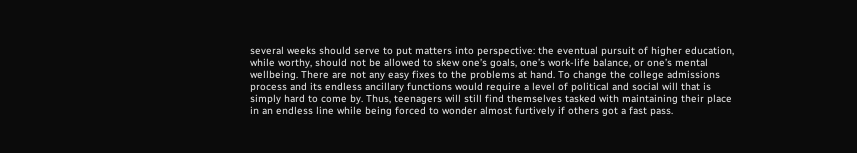several weeks should serve to put matters into perspective: the eventual pursuit of higher education, while worthy, should not be allowed to skew one’s goals, one’s work-life balance, or one’s mental wellbeing. There are not any easy fixes to the problems at hand. To change the college admissions process and its endless ancillary functions would require a level of political and social will that is simply hard to come by. Thus, teenagers will still find themselves tasked with maintaining their place in an endless line while being forced to wonder almost furtively if others got a fast pass.